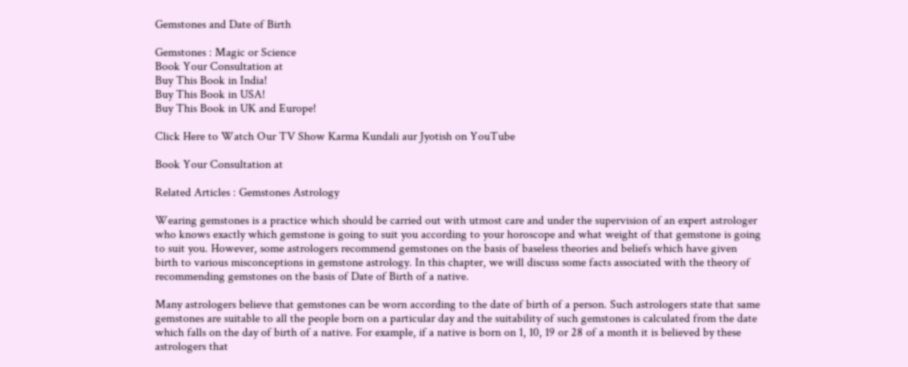Gemstones and Date of Birth

Gemstones : Magic or Science
Book Your Consultation at
Buy This Book in India!
Buy This Book in USA!
Buy This Book in UK and Europe!

Click Here to Watch Our TV Show Karma Kundali aur Jyotish on YouTube

Book Your Consultation at

Related Articles : Gemstones Astrology

Wearing gemstones is a practice which should be carried out with utmost care and under the supervision of an expert astrologer who knows exactly which gemstone is going to suit you according to your horoscope and what weight of that gemstone is going to suit you. However, some astrologers recommend gemstones on the basis of baseless theories and beliefs which have given birth to various misconceptions in gemstone astrology. In this chapter, we will discuss some facts associated with the theory of recommending gemstones on the basis of Date of Birth of a native.

Many astrologers believe that gemstones can be worn according to the date of birth of a person. Such astrologers state that same gemstones are suitable to all the people born on a particular day and the suitability of such gemstones is calculated from the date which falls on the day of birth of a native. For example, if a native is born on 1, 10, 19 or 28 of a month it is believed by these astrologers that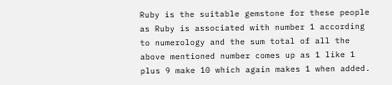Ruby is the suitable gemstone for these people as Ruby is associated with number 1 according to numerology and the sum total of all the above mentioned number comes up as 1 like 1 plus 9 make 10 which again makes 1 when added.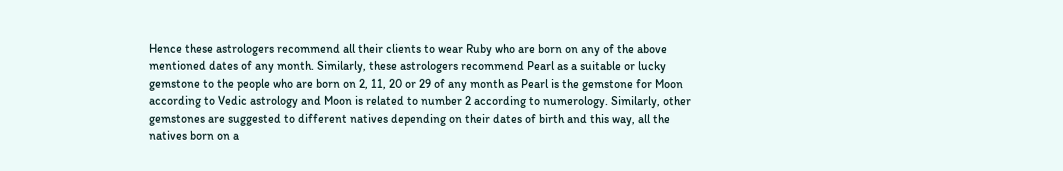Hence these astrologers recommend all their clients to wear Ruby who are born on any of the above mentioned dates of any month. Similarly, these astrologers recommend Pearl as a suitable or lucky gemstone to the people who are born on 2, 11, 20 or 29 of any month as Pearl is the gemstone for Moon according to Vedic astrology and Moon is related to number 2 according to numerology. Similarly, other gemstones are suggested to different natives depending on their dates of birth and this way, all the natives born on a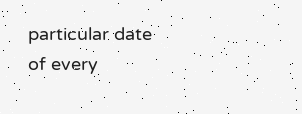particular date of every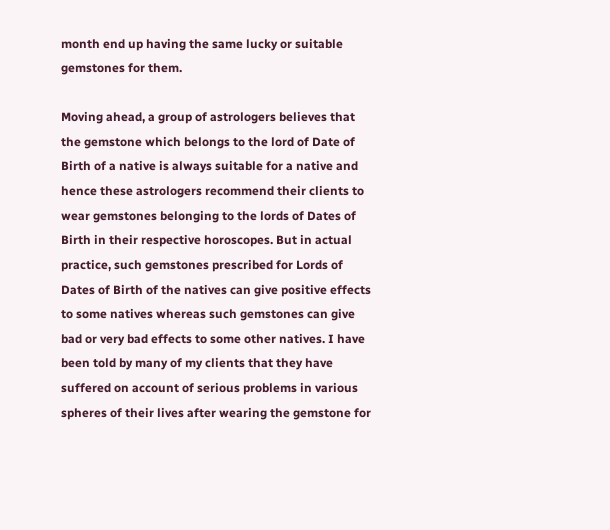month end up having the same lucky or suitable gemstones for them.

Moving ahead, a group of astrologers believes that the gemstone which belongs to the lord of Date of Birth of a native is always suitable for a native and hence these astrologers recommend their clients to wear gemstones belonging to the lords of Dates of Birth in their respective horoscopes. But in actual practice, such gemstones prescribed for Lords of Dates of Birth of the natives can give positive effects to some natives whereas such gemstones can give bad or very bad effects to some other natives. I have been told by many of my clients that they have suffered on account of serious problems in various spheres of their lives after wearing the gemstone for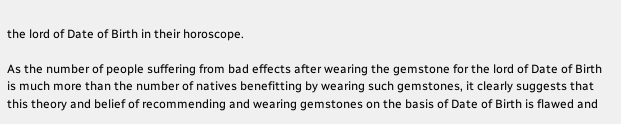the lord of Date of Birth in their horoscope.

As the number of people suffering from bad effects after wearing the gemstone for the lord of Date of Birth is much more than the number of natives benefitting by wearing such gemstones, it clearly suggests that this theory and belief of recommending and wearing gemstones on the basis of Date of Birth is flawed and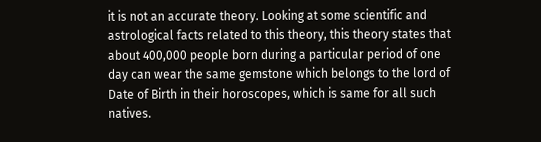it is not an accurate theory. Looking at some scientific and astrological facts related to this theory, this theory states that about 400,000 people born during a particular period of one day can wear the same gemstone which belongs to the lord of Date of Birth in their horoscopes, which is same for all such natives.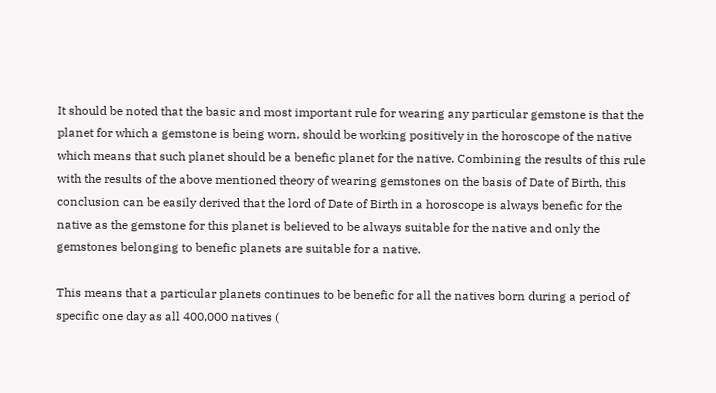It should be noted that the basic and most important rule for wearing any particular gemstone is that the planet for which a gemstone is being worn, should be working positively in the horoscope of the native which means that such planet should be a benefic planet for the native. Combining the results of this rule with the results of the above mentioned theory of wearing gemstones on the basis of Date of Birth, this conclusion can be easily derived that the lord of Date of Birth in a horoscope is always benefic for the native as the gemstone for this planet is believed to be always suitable for the native and only the gemstones belonging to benefic planets are suitable for a native.

This means that a particular planets continues to be benefic for all the natives born during a period of specific one day as all 400,000 natives (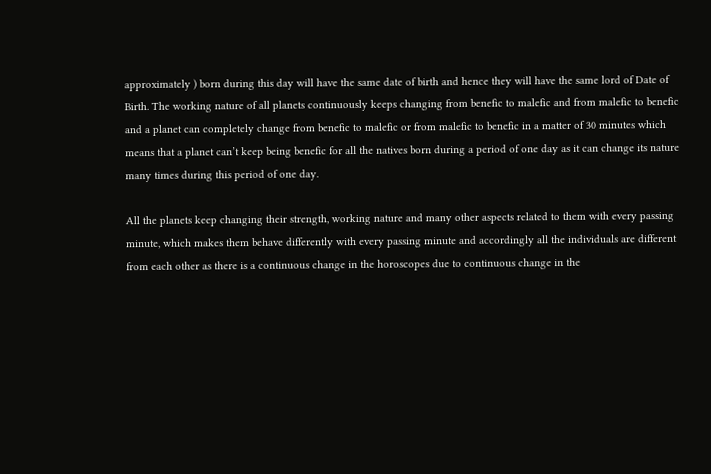approximately ) born during this day will have the same date of birth and hence they will have the same lord of Date of Birth. The working nature of all planets continuously keeps changing from benefic to malefic and from malefic to benefic and a planet can completely change from benefic to malefic or from malefic to benefic in a matter of 30 minutes which means that a planet can’t keep being benefic for all the natives born during a period of one day as it can change its nature many times during this period of one day.

All the planets keep changing their strength, working nature and many other aspects related to them with every passing minute, which makes them behave differently with every passing minute and accordingly all the individuals are different from each other as there is a continuous change in the horoscopes due to continuous change in the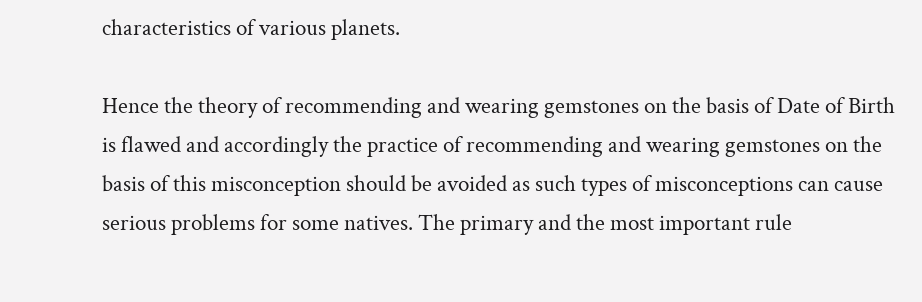characteristics of various planets.

Hence the theory of recommending and wearing gemstones on the basis of Date of Birth is flawed and accordingly the practice of recommending and wearing gemstones on the basis of this misconception should be avoided as such types of misconceptions can cause serious problems for some natives. The primary and the most important rule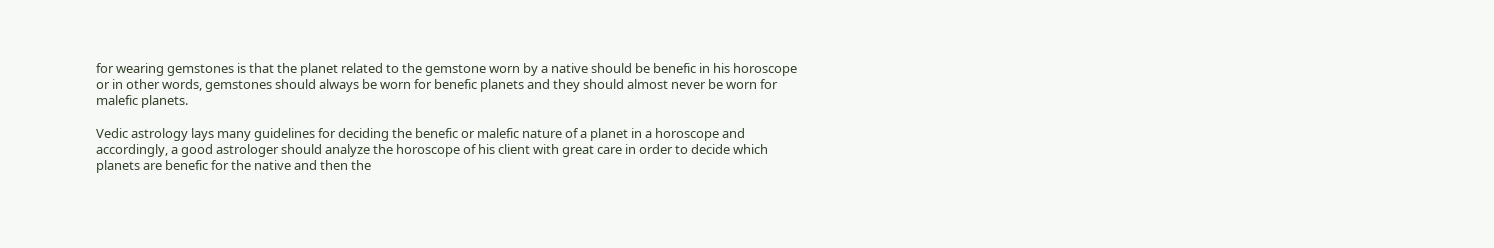for wearing gemstones is that the planet related to the gemstone worn by a native should be benefic in his horoscope or in other words, gemstones should always be worn for benefic planets and they should almost never be worn for malefic planets.

Vedic astrology lays many guidelines for deciding the benefic or malefic nature of a planet in a horoscope and accordingly, a good astrologer should analyze the horoscope of his client with great care in order to decide which planets are benefic for the native and then the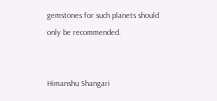gemstones for such planets should only be recommended.


Himanshu Shangari